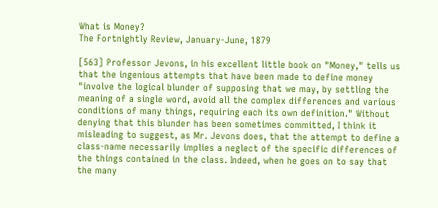What is Money?
The Fortnightly Review, January-June, 1879

[563] Professor Jevons, in his excellent little book on "Money," tells us that the ingenious attempts that have been made to define money "involve the logical blunder of supposing that we may, by settling the meaning of a single word, avoid all the complex differences and various conditions of many things, requiring each its own definition." Without denying that this blunder has been sometimes committed, I think it misleading to suggest, as Mr. Jevons does, that the attempt to define a class-name necessarily implies a neglect of the specific differences of the things contained in the class. Indeed, when he goes on to say that the many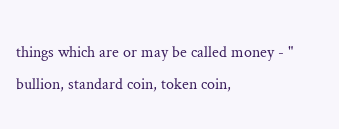things which are or may be called money - " bullion, standard coin, token coin,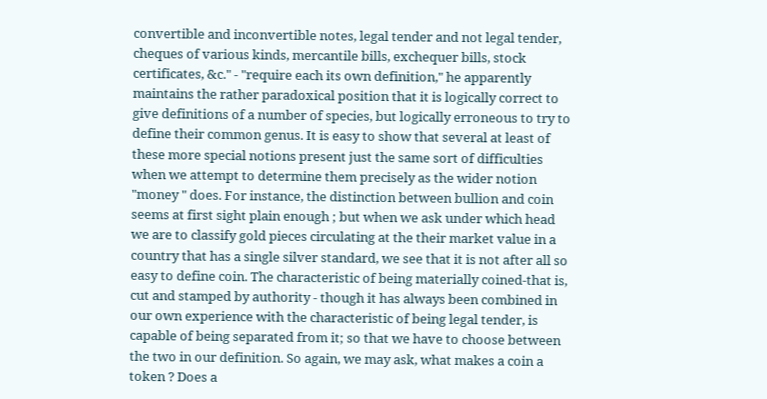convertible and inconvertible notes, legal tender and not legal tender, cheques of various kinds, mercantile bills, exchequer bills, stock certificates, &c." - "require each its own definition," he apparently maintains the rather paradoxical position that it is logically correct to give definitions of a number of species, but logically erroneous to try to define their common genus. It is easy to show that several at least of these more special notions present just the same sort of difficulties when we attempt to determine them precisely as the wider notion "money " does. For instance, the distinction between bullion and coin seems at first sight plain enough ; but when we ask under which head we are to classify gold pieces circulating at the their market value in a country that has a single silver standard, we see that it is not after all so easy to define coin. The characteristic of being materially coined-that is, cut and stamped by authority - though it has always been combined in our own experience with the characteristic of being legal tender, is capable of being separated from it; so that we have to choose between the two in our definition. So again, we may ask, what makes a coin a token ? Does a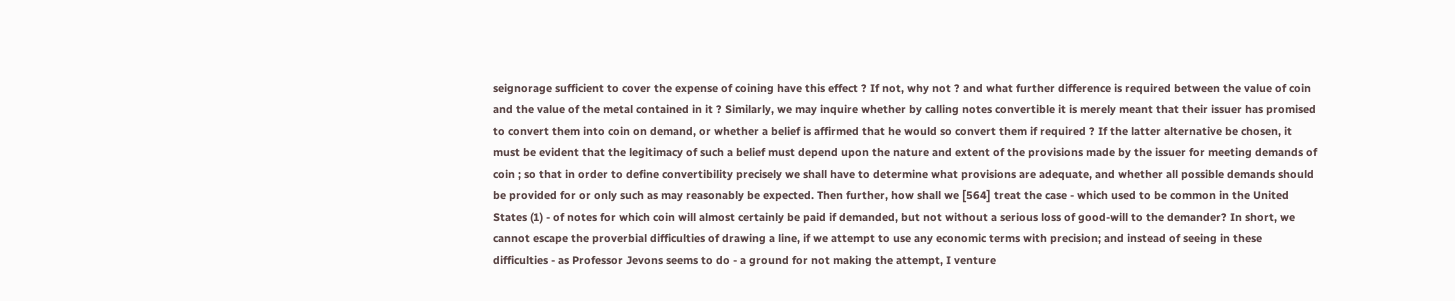seignorage sufficient to cover the expense of coining have this effect ? If not, why not ? and what further difference is required between the value of coin and the value of the metal contained in it ? Similarly, we may inquire whether by calling notes convertible it is merely meant that their issuer has promised to convert them into coin on demand, or whether a belief is affirmed that he would so convert them if required ? If the latter alternative be chosen, it must be evident that the legitimacy of such a belief must depend upon the nature and extent of the provisions made by the issuer for meeting demands of coin ; so that in order to define convertibility precisely we shall have to determine what provisions are adequate, and whether all possible demands should be provided for or only such as may reasonably be expected. Then further, how shall we [564] treat the case - which used to be common in the United States (1) - of notes for which coin will almost certainly be paid if demanded, but not without a serious loss of good-will to the demander? In short, we cannot escape the proverbial difficulties of drawing a line, if we attempt to use any economic terms with precision; and instead of seeing in these difficulties - as Professor Jevons seems to do - a ground for not making the attempt, I venture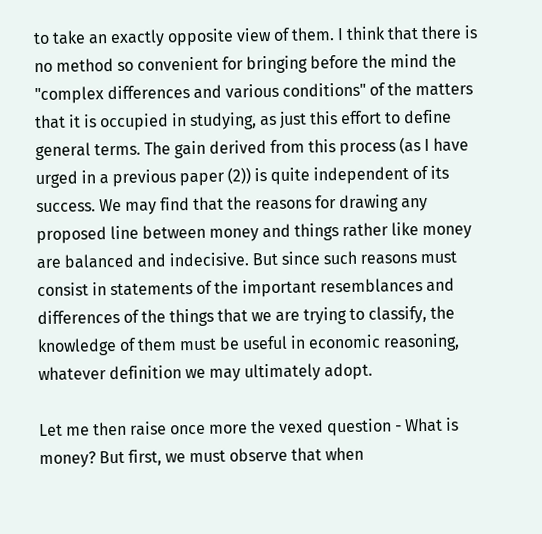to take an exactly opposite view of them. I think that there is no method so convenient for bringing before the mind the "complex differences and various conditions" of the matters that it is occupied in studying, as just this effort to define general terms. The gain derived from this process (as I have urged in a previous paper (2)) is quite independent of its success. We may find that the reasons for drawing any proposed line between money and things rather like money are balanced and indecisive. But since such reasons must consist in statements of the important resemblances and differences of the things that we are trying to classify, the knowledge of them must be useful in economic reasoning, whatever definition we may ultimately adopt.

Let me then raise once more the vexed question - What is money? But first, we must observe that when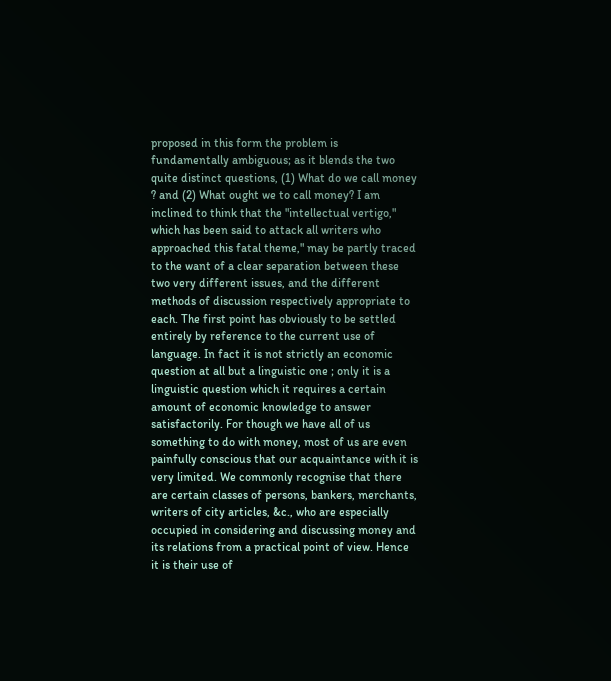proposed in this form the problem is fundamentally ambiguous; as it blends the two quite distinct questions, (1) What do we call money ? and (2) What ought we to call money? I am inclined to think that the "intellectual vertigo," which has been said to attack all writers who approached this fatal theme," may be partly traced to the want of a clear separation between these two very different issues, and the different methods of discussion respectively appropriate to each. The first point has obviously to be settled entirely by reference to the current use of language. In fact it is not strictly an economic question at all but a linguistic one ; only it is a linguistic question which it requires a certain amount of economic knowledge to answer satisfactorily. For though we have all of us something to do with money, most of us are even painfully conscious that our acquaintance with it is very limited. We commonly recognise that there are certain classes of persons, bankers, merchants, writers of city articles, &c., who are especially occupied in considering and discussing money and its relations from a practical point of view. Hence it is their use of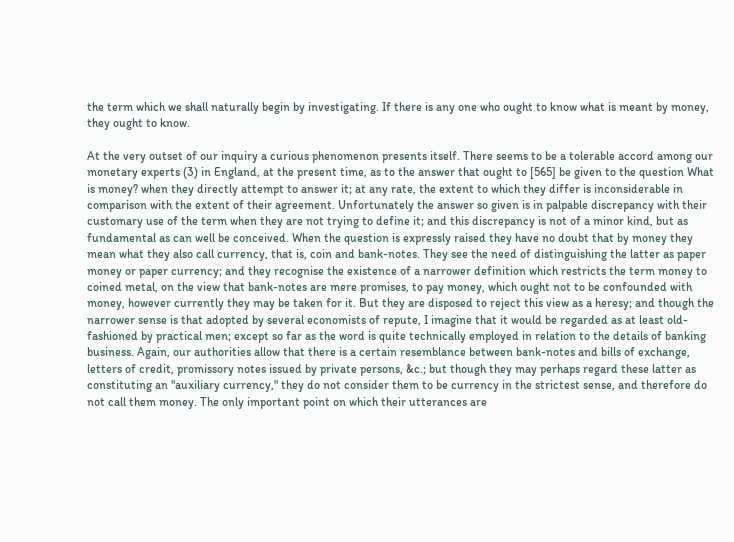the term which we shall naturally begin by investigating. If there is any one who ought to know what is meant by money, they ought to know.

At the very outset of our inquiry a curious phenomenon presents itself. There seems to be a tolerable accord among our monetary experts (3) in England, at the present time, as to the answer that ought to [565] be given to the question What is money? when they directly attempt to answer it; at any rate, the extent to which they differ is inconsiderable in comparison with the extent of their agreement. Unfortunately the answer so given is in palpable discrepancy with their customary use of the term when they are not trying to define it; and this discrepancy is not of a minor kind, but as fundamental as can well be conceived. When the question is expressly raised they have no doubt that by money they mean what they also call currency, that is, coin and bank-notes. They see the need of distinguishing the latter as paper money or paper currency; and they recognise the existence of a narrower definition which restricts the term money to coined metal, on the view that bank-notes are mere promises, to pay money, which ought not to be confounded with money, however currently they may be taken for it. But they are disposed to reject this view as a heresy; and though the narrower sense is that adopted by several economists of repute, I imagine that it would be regarded as at least old-fashioned by practical men; except so far as the word is quite technically employed in relation to the details of banking business. Again, our authorities allow that there is a certain resemblance between bank-notes and bills of exchange, letters of credit, promissory notes issued by private persons, &c.; but though they may perhaps regard these latter as constituting an "auxiliary currency," they do not consider them to be currency in the strictest sense, and therefore do not call them money. The only important point on which their utterances are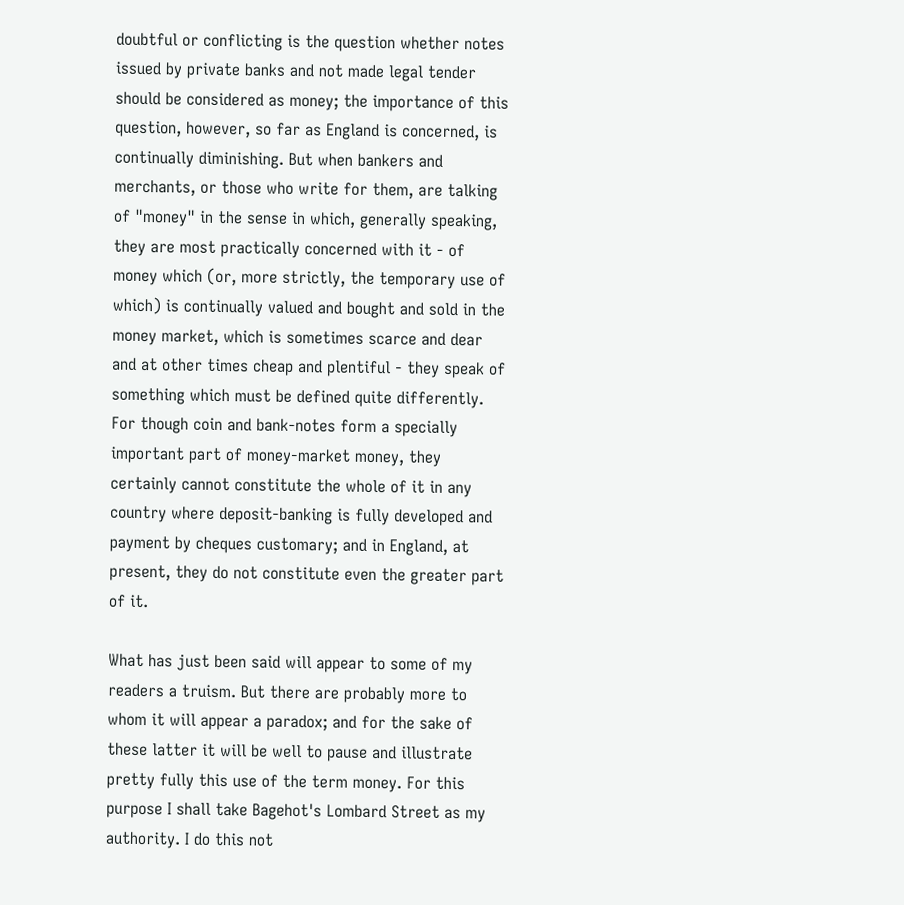doubtful or conflicting is the question whether notes issued by private banks and not made legal tender should be considered as money; the importance of this question, however, so far as England is concerned, is continually diminishing. But when bankers and merchants, or those who write for them, are talking of "money" in the sense in which, generally speaking, they are most practically concerned with it - of money which (or, more strictly, the temporary use of which) is continually valued and bought and sold in the money market, which is sometimes scarce and dear and at other times cheap and plentiful - they speak of something which must be defined quite differently. For though coin and bank-notes form a specially important part of money-market money, they certainly cannot constitute the whole of it in any country where deposit-banking is fully developed and payment by cheques customary; and in England, at present, they do not constitute even the greater part of it.

What has just been said will appear to some of my readers a truism. But there are probably more to whom it will appear a paradox; and for the sake of these latter it will be well to pause and illustrate pretty fully this use of the term money. For this purpose I shall take Bagehot's Lombard Street as my authority. I do this not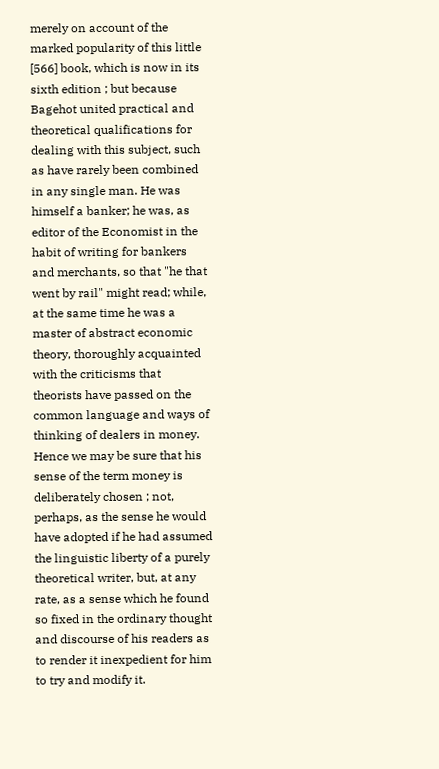merely on account of the marked popularity of this little [566] book, which is now in its sixth edition ; but because Bagehot united practical and theoretical qualifications for dealing with this subject, such as have rarely been combined in any single man. He was himself a banker; he was, as editor of the Economist in the habit of writing for bankers and merchants, so that "he that went by rail" might read; while, at the same time he was a master of abstract economic theory, thoroughly acquainted with the criticisms that theorists have passed on the common language and ways of thinking of dealers in money. Hence we may be sure that his sense of the term money is deliberately chosen ; not, perhaps, as the sense he would have adopted if he had assumed the linguistic liberty of a purely theoretical writer, but, at any rate, as a sense which he found so fixed in the ordinary thought and discourse of his readers as to render it inexpedient for him to try and modify it.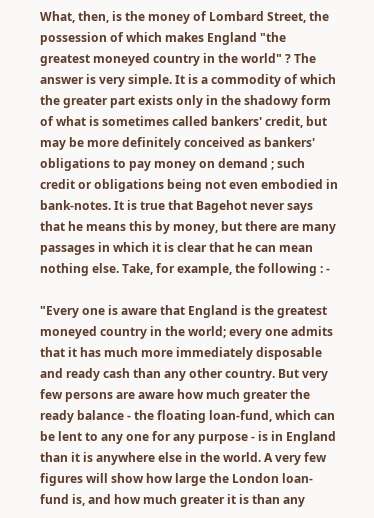What, then, is the money of Lombard Street, the possession of which makes England "the greatest moneyed country in the world" ? The answer is very simple. It is a commodity of which the greater part exists only in the shadowy form of what is sometimes called bankers' credit, but may be more definitely conceived as bankers' obligations to pay money on demand ; such credit or obligations being not even embodied in bank-notes. It is true that Bagehot never says that he means this by money, but there are many passages in which it is clear that he can mean nothing else. Take, for example, the following : -

"Every one is aware that England is the greatest moneyed country in the world; every one admits that it has much more immediately disposable and ready cash than any other country. But very few persons are aware how much greater the ready balance - the floating loan-fund, which can be lent to any one for any purpose - is in England than it is anywhere else in the world. A very few figures will show how large the London loan-fund is, and how much greater it is than any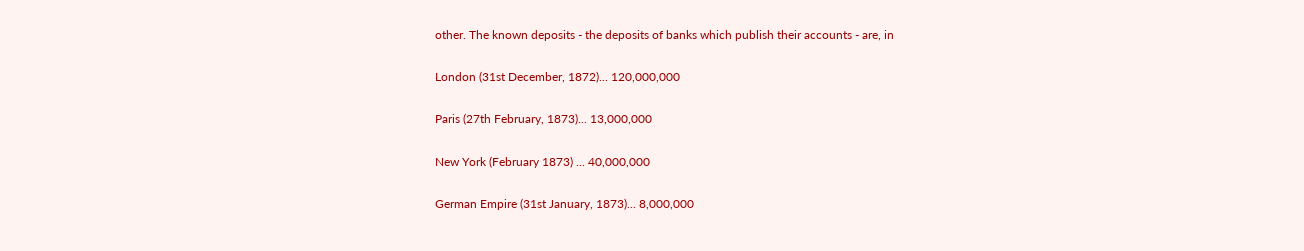other. The known deposits - the deposits of banks which publish their accounts - are, in

London (31st December, 1872)... 120,000,000

Paris (27th February, 1873)... 13,000,000

New York (February 1873) ... 40,000,000

German Empire (31st January, 1873)... 8,000,000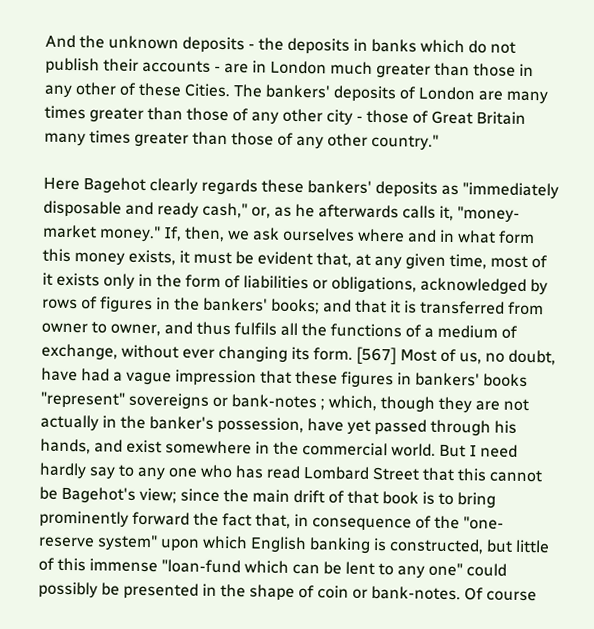And the unknown deposits - the deposits in banks which do not publish their accounts - are in London much greater than those in any other of these Cities. The bankers' deposits of London are many times greater than those of any other city - those of Great Britain many times greater than those of any other country."

Here Bagehot clearly regards these bankers' deposits as "immediately disposable and ready cash," or, as he afterwards calls it, "money-market money." If, then, we ask ourselves where and in what form this money exists, it must be evident that, at any given time, most of it exists only in the form of liabilities or obligations, acknowledged by rows of figures in the bankers' books; and that it is transferred from owner to owner, and thus fulfils all the functions of a medium of exchange, without ever changing its form. [567] Most of us, no doubt, have had a vague impression that these figures in bankers' books "represent" sovereigns or bank-notes ; which, though they are not actually in the banker's possession, have yet passed through his hands, and exist somewhere in the commercial world. But I need hardly say to any one who has read Lombard Street that this cannot be Bagehot's view; since the main drift of that book is to bring prominently forward the fact that, in consequence of the "one-reserve system" upon which English banking is constructed, but little of this immense "loan-fund which can be lent to any one" could possibly be presented in the shape of coin or bank-notes. Of course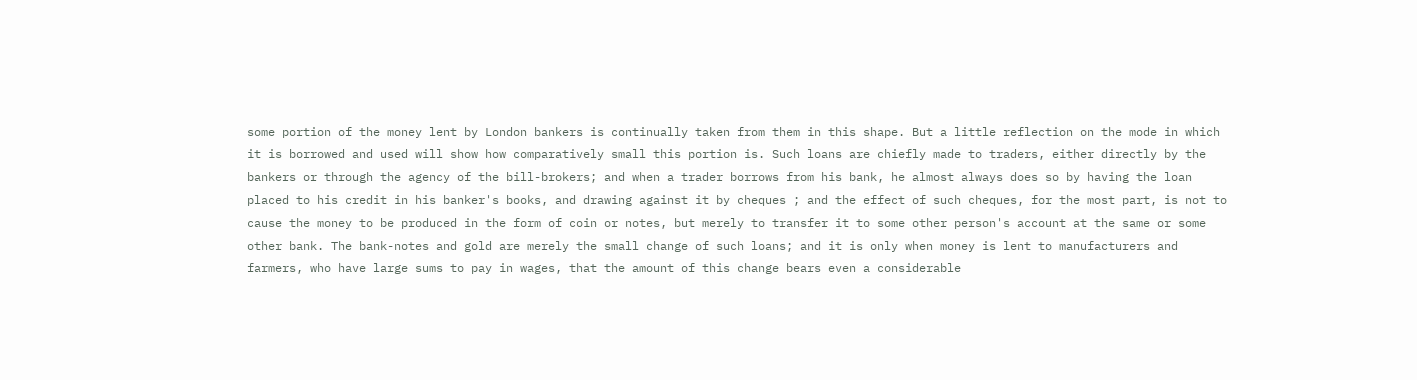some portion of the money lent by London bankers is continually taken from them in this shape. But a little reflection on the mode in which it is borrowed and used will show how comparatively small this portion is. Such loans are chiefly made to traders, either directly by the bankers or through the agency of the bill-brokers; and when a trader borrows from his bank, he almost always does so by having the loan placed to his credit in his banker's books, and drawing against it by cheques ; and the effect of such cheques, for the most part, is not to cause the money to be produced in the form of coin or notes, but merely to transfer it to some other person's account at the same or some other bank. The bank-notes and gold are merely the small change of such loans; and it is only when money is lent to manufacturers and farmers, who have large sums to pay in wages, that the amount of this change bears even a considerable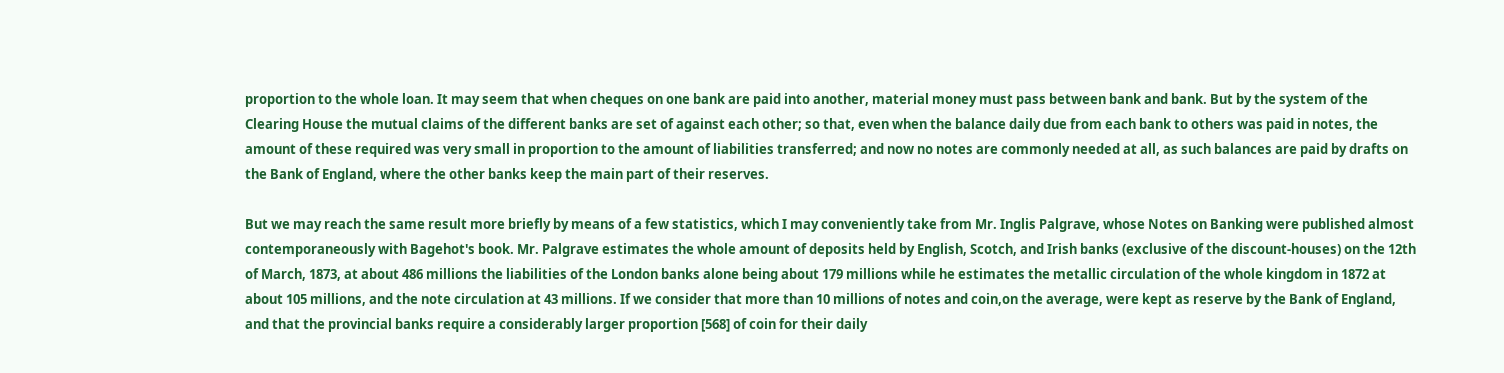proportion to the whole loan. It may seem that when cheques on one bank are paid into another, material money must pass between bank and bank. But by the system of the Clearing House the mutual claims of the different banks are set of against each other; so that, even when the balance daily due from each bank to others was paid in notes, the amount of these required was very small in proportion to the amount of liabilities transferred; and now no notes are commonly needed at all, as such balances are paid by drafts on the Bank of England, where the other banks keep the main part of their reserves.

But we may reach the same result more briefly by means of a few statistics, which I may conveniently take from Mr. Inglis Palgrave, whose Notes on Banking were published almost contemporaneously with Bagehot's book. Mr. Palgrave estimates the whole amount of deposits held by English, Scotch, and Irish banks (exclusive of the discount-houses) on the 12th of March, 1873, at about 486 millions the liabilities of the London banks alone being about 179 millions while he estimates the metallic circulation of the whole kingdom in 1872 at about 105 millions, and the note circulation at 43 millions. If we consider that more than 10 millions of notes and coin,on the average, were kept as reserve by the Bank of England, and that the provincial banks require a considerably larger proportion [568] of coin for their daily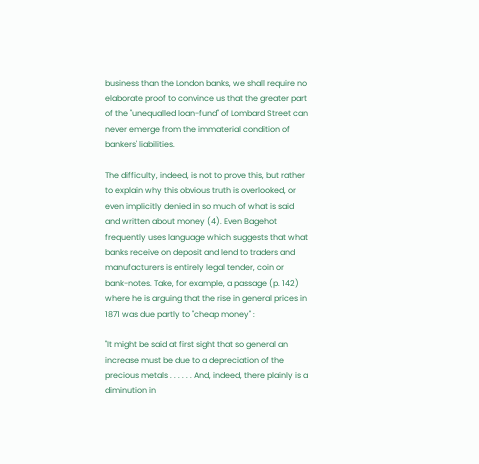business than the London banks, we shall require no elaborate proof to convince us that the greater part of the "unequalled loan-fund" of Lombard Street can never emerge from the immaterial condition of bankers' liabilities.

The difficulty, indeed, is not to prove this, but rather to explain why this obvious truth is overlooked, or even implicitly denied in so much of what is said and written about money (4). Even Bagehot frequently uses language which suggests that what banks receive on deposit and lend to traders and manufacturers is entirely legal tender, coin or bank-notes. Take, for example, a passage (p. 142) where he is arguing that the rise in general prices in 1871 was due partly to "cheap money" :

"It might be said at first sight that so general an increase must be due to a depreciation of the precious metals . . . . . . And, indeed, there plainly is a diminution in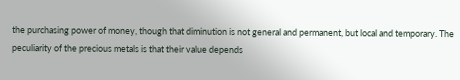the purchasing power of money, though that diminution is not general and permanent, but local and temporary. The peculiarity of the precious metals is that their value depends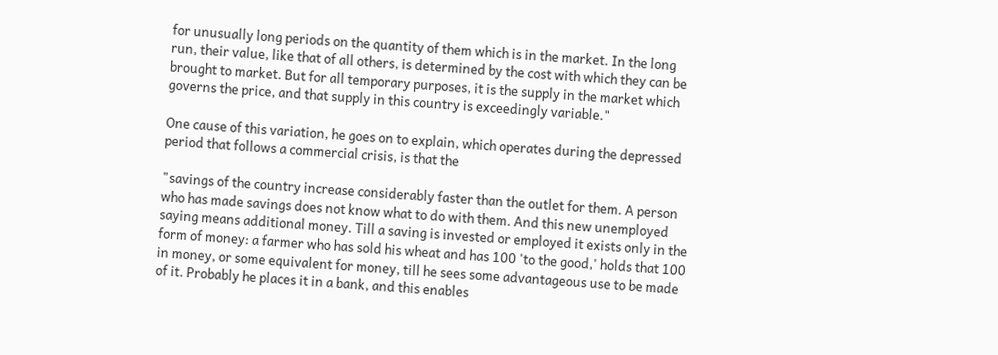for unusually long periods on the quantity of them which is in the market. In the long run, their value, like that of all others, is determined by the cost with which they can be brought to market. But for all temporary purposes, it is the supply in the market which governs the price, and that supply in this country is exceedingly variable."

One cause of this variation, he goes on to explain, which operates during the depressed period that follows a commercial crisis, is that the

"savings of the country increase considerably faster than the outlet for them. A person who has made savings does not know what to do with them. And this new unemployed saying means additional money. Till a saving is invested or employed it exists only in the form of money: a farmer who has sold his wheat and has 100 'to the good,' holds that 100 in money, or some equivalent for money, till he sees some advantageous use to be made of it. Probably he places it in a bank, and this enables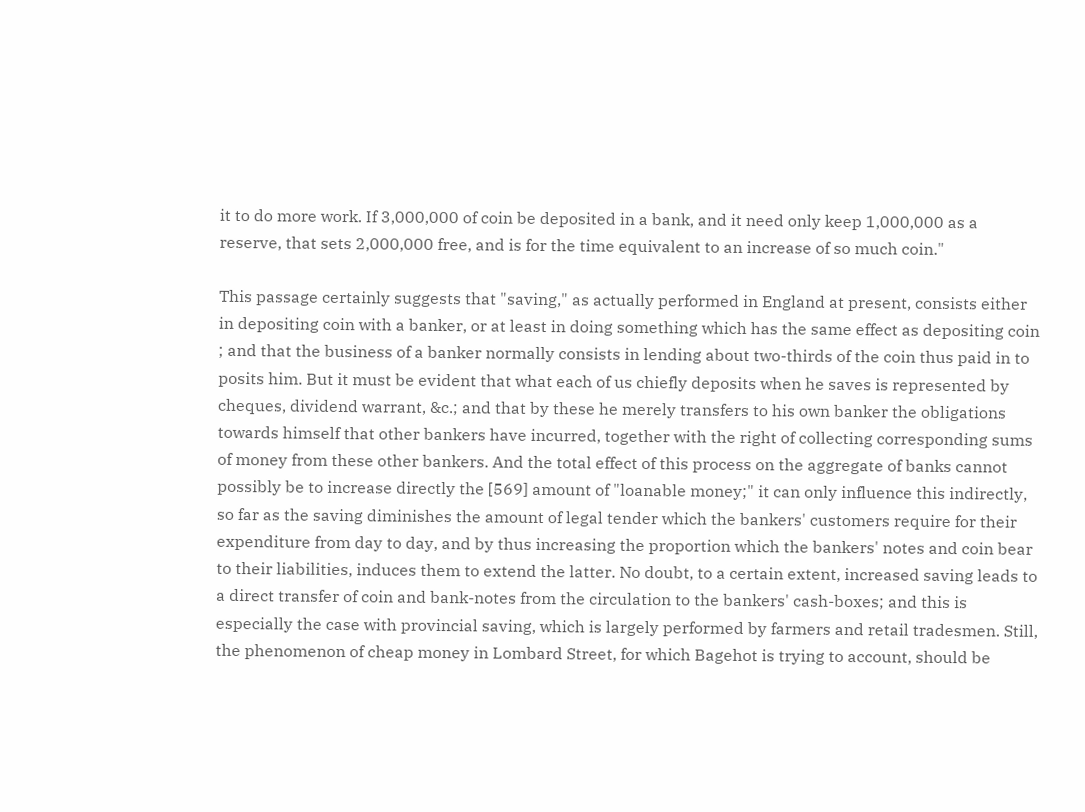it to do more work. If 3,000,000 of coin be deposited in a bank, and it need only keep 1,000,000 as a reserve, that sets 2,000,000 free, and is for the time equivalent to an increase of so much coin."

This passage certainly suggests that "saving," as actually performed in England at present, consists either in depositing coin with a banker, or at least in doing something which has the same effect as depositing coin ; and that the business of a banker normally consists in lending about two-thirds of the coin thus paid in to posits him. But it must be evident that what each of us chiefly deposits when he saves is represented by cheques, dividend warrant, &c.; and that by these he merely transfers to his own banker the obligations towards himself that other bankers have incurred, together with the right of collecting corresponding sums of money from these other bankers. And the total effect of this process on the aggregate of banks cannot possibly be to increase directly the [569] amount of "loanable money;" it can only influence this indirectly, so far as the saving diminishes the amount of legal tender which the bankers' customers require for their expenditure from day to day, and by thus increasing the proportion which the bankers' notes and coin bear to their liabilities, induces them to extend the latter. No doubt, to a certain extent, increased saving leads to a direct transfer of coin and bank-notes from the circulation to the bankers' cash-boxes; and this is especially the case with provincial saving, which is largely performed by farmers and retail tradesmen. Still, the phenomenon of cheap money in Lombard Street, for which Bagehot is trying to account, should be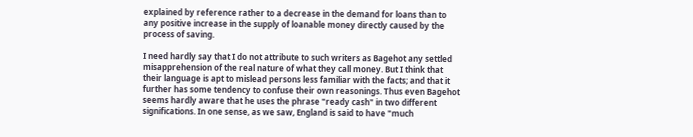explained by reference rather to a decrease in the demand for loans than to any positive increase in the supply of loanable money directly caused by the process of saving.

I need hardly say that I do not attribute to such writers as Bagehot any settled misapprehension of the real nature of what they call money. But I think that their language is apt to mislead persons less familiar with the facts; and that it further has some tendency to confuse their own reasonings. Thus even Bagehot seems hardly aware that he uses the phrase "ready cash" in two different significations. In one sense, as we saw, England is said to have "much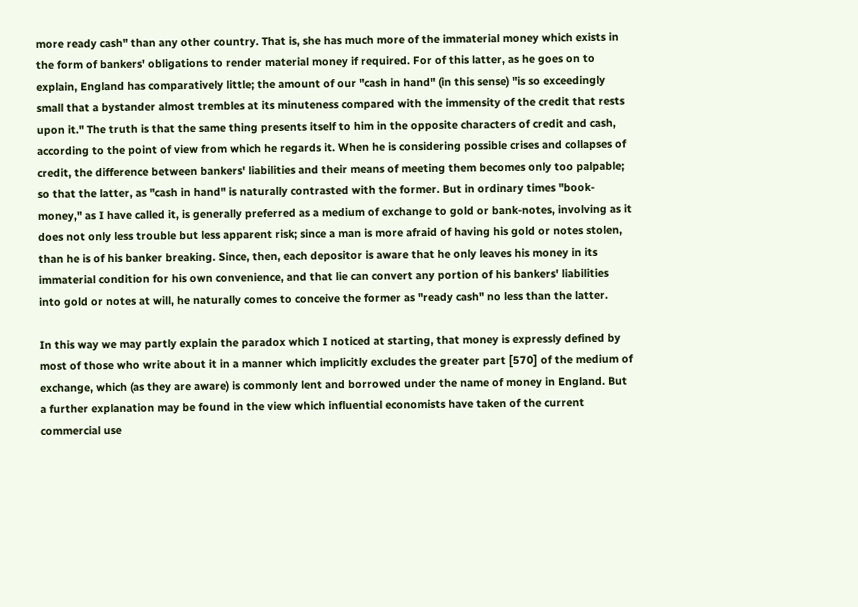more ready cash" than any other country. That is, she has much more of the immaterial money which exists in the form of bankers' obligations to render material money if required. For of this latter, as he goes on to explain, England has comparatively little; the amount of our "cash in hand" (in this sense) "is so exceedingly small that a bystander almost trembles at its minuteness compared with the immensity of the credit that rests upon it." The truth is that the same thing presents itself to him in the opposite characters of credit and cash, according to the point of view from which he regards it. When he is considering possible crises and collapses of credit, the difference between bankers' liabilities and their means of meeting them becomes only too palpable; so that the latter, as "cash in hand" is naturally contrasted with the former. But in ordinary times "book-money," as I have called it, is generally preferred as a medium of exchange to gold or bank-notes, involving as it does not only less trouble but less apparent risk; since a man is more afraid of having his gold or notes stolen, than he is of his banker breaking. Since, then, each depositor is aware that he only leaves his money in its immaterial condition for his own convenience, and that lie can convert any portion of his bankers' liabilities into gold or notes at will, he naturally comes to conceive the former as "ready cash" no less than the latter.

In this way we may partly explain the paradox which I noticed at starting, that money is expressly defined by most of those who write about it in a manner which implicitly excludes the greater part [570] of the medium of exchange, which (as they are aware) is commonly lent and borrowed under the name of money in England. But a further explanation may be found in the view which influential economists have taken of the current commercial use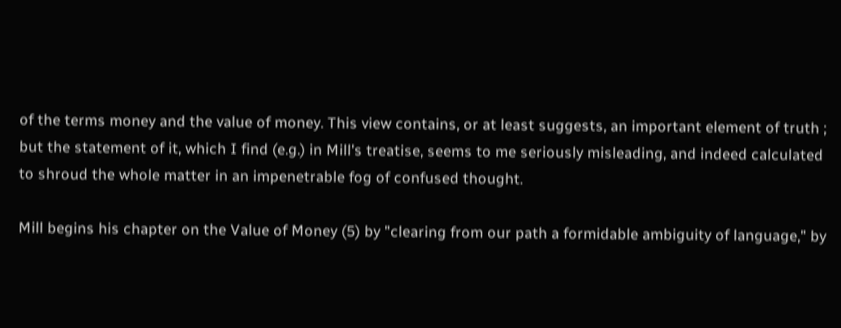of the terms money and the value of money. This view contains, or at least suggests, an important element of truth ; but the statement of it, which I find (e.g.) in Mill's treatise, seems to me seriously misleading, and indeed calculated to shroud the whole matter in an impenetrable fog of confused thought.

Mill begins his chapter on the Value of Money (5) by "clearing from our path a formidable ambiguity of language," by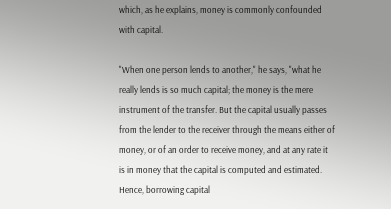which, as he explains, money is commonly confounded with capital.

"When one person lends to another," he says, "what he really lends is so much capital; the money is the mere instrument of the transfer. But the capital usually passes from the lender to the receiver through the means either of money, or of an order to receive money, and at any rate it is in money that the capital is computed and estimated. Hence, borrowing capital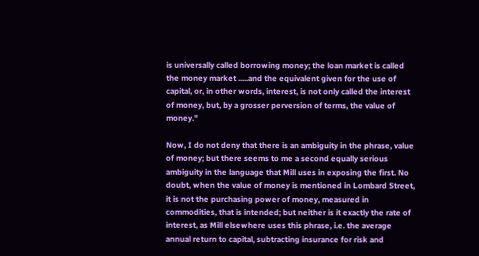is universally called borrowing money; the loan market is called the money market .....and the equivalent given for the use of capital, or, in other words, interest, is not only called the interest of money, but, by a grosser perversion of terms, the value of money."

Now, I do not deny that there is an ambiguity in the phrase, value of money; but there seems to me a second equally serious ambiguity in the language that Mill uses in exposing the first. No doubt, when the value of money is mentioned in Lombard Street, it is not the purchasing power of money, measured in commodities, that is intended; but neither is it exactly the rate of interest, as Mill elsewhere uses this phrase, i.e. the average annual return to capital, subtracting insurance for risk and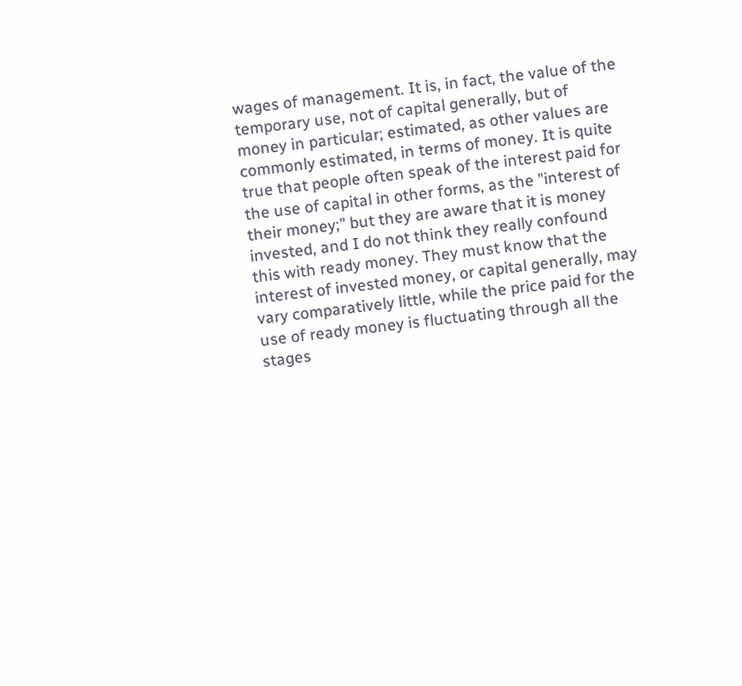wages of management. It is, in fact, the value of the temporary use, not of capital generally, but of money in particular; estimated, as other values are commonly estimated, in terms of money. It is quite true that people often speak of the interest paid for the use of capital in other forms, as the "interest of their money;" but they are aware that it is money invested, and I do not think they really confound this with ready money. They must know that the interest of invested money, or capital generally, may vary comparatively little, while the price paid for the use of ready money is fluctuating through all the stages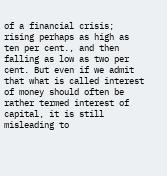of a financial crisis; rising perhaps as high as ten per cent., and then falling as low as two per cent. But even if we admit that what is called interest of money should often be rather termed interest of capital, it is still misleading to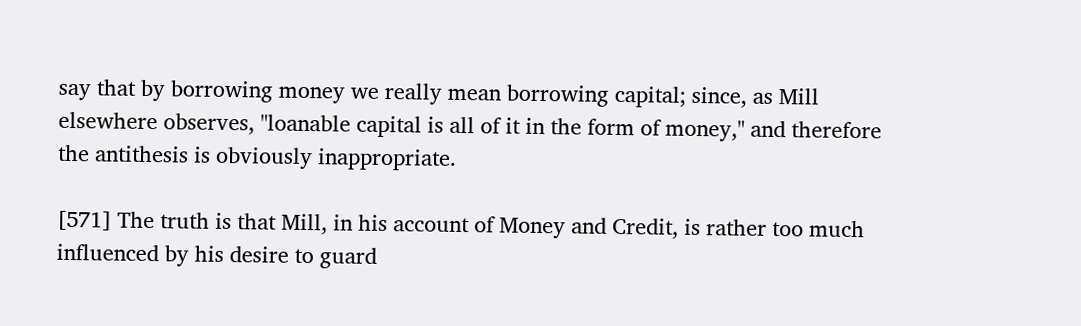say that by borrowing money we really mean borrowing capital; since, as Mill elsewhere observes, "loanable capital is all of it in the form of money," and therefore the antithesis is obviously inappropriate.

[571] The truth is that Mill, in his account of Money and Credit, is rather too much influenced by his desire to guard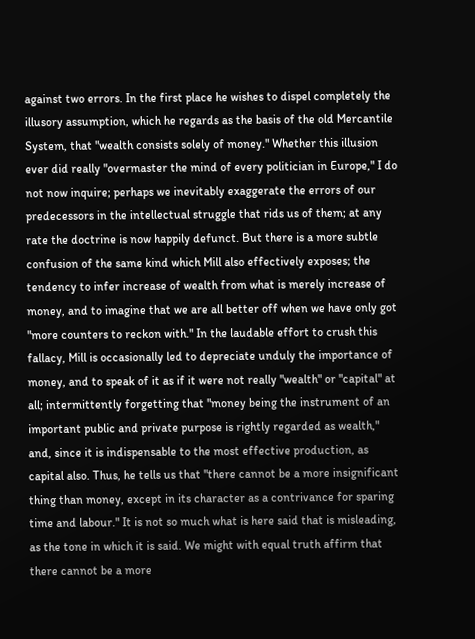against two errors. In the first place he wishes to dispel completely the illusory assumption, which he regards as the basis of the old Mercantile System, that "wealth consists solely of money." Whether this illusion ever did really "overmaster the mind of every politician in Europe," I do not now inquire; perhaps we inevitably exaggerate the errors of our predecessors in the intellectual struggle that rids us of them; at any rate the doctrine is now happily defunct. But there is a more subtle confusion of the same kind which Mill also effectively exposes; the tendency to infer increase of wealth from what is merely increase of money, and to imagine that we are all better off when we have only got "more counters to reckon with." In the laudable effort to crush this fallacy, Mill is occasionally led to depreciate unduly the importance of money, and to speak of it as if it were not really "wealth" or "capital" at all; intermittently forgetting that "money being the instrument of an important public and private purpose is rightly regarded as wealth," and, since it is indispensable to the most effective production, as capital also. Thus, he tells us that "there cannot be a more insignificant thing than money, except in its character as a contrivance for sparing time and labour." It is not so much what is here said that is misleading, as the tone in which it is said. We might with equal truth affirm that there cannot be a more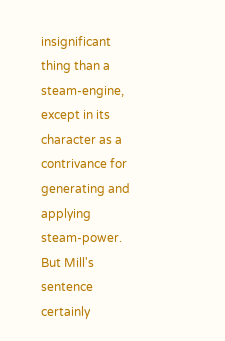insignificant thing than a steam-engine, except in its character as a contrivance for generating and applying steam-power. But Mill's sentence certainly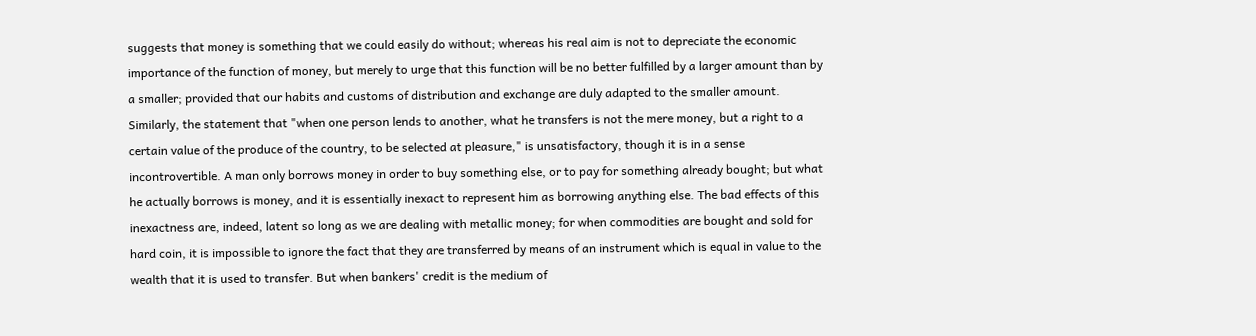suggests that money is something that we could easily do without; whereas his real aim is not to depreciate the economic importance of the function of money, but merely to urge that this function will be no better fulfilled by a larger amount than by a smaller; provided that our habits and customs of distribution and exchange are duly adapted to the smaller amount. Similarly, the statement that "when one person lends to another, what he transfers is not the mere money, but a right to a certain value of the produce of the country, to be selected at pleasure," is unsatisfactory, though it is in a sense incontrovertible. A man only borrows money in order to buy something else, or to pay for something already bought; but what he actually borrows is money, and it is essentially inexact to represent him as borrowing anything else. The bad effects of this inexactness are, indeed, latent so long as we are dealing with metallic money; for when commodities are bought and sold for hard coin, it is impossible to ignore the fact that they are transferred by means of an instrument which is equal in value to the wealth that it is used to transfer. But when bankers' credit is the medium of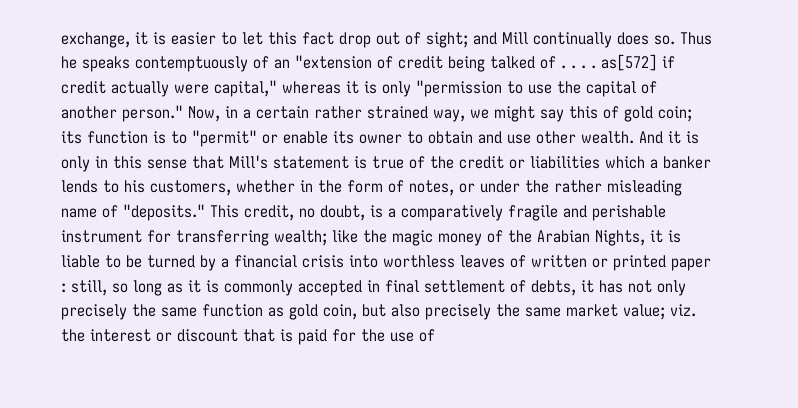exchange, it is easier to let this fact drop out of sight; and Mill continually does so. Thus he speaks contemptuously of an "extension of credit being talked of . . . . as[572] if credit actually were capital," whereas it is only "permission to use the capital of another person." Now, in a certain rather strained way, we might say this of gold coin; its function is to "permit" or enable its owner to obtain and use other wealth. And it is only in this sense that Mill's statement is true of the credit or liabilities which a banker lends to his customers, whether in the form of notes, or under the rather misleading name of "deposits." This credit, no doubt, is a comparatively fragile and perishable instrument for transferring wealth; like the magic money of the Arabian Nights, it is liable to be turned by a financial crisis into worthless leaves of written or printed paper : still, so long as it is commonly accepted in final settlement of debts, it has not only precisely the same function as gold coin, but also precisely the same market value; viz. the interest or discount that is paid for the use of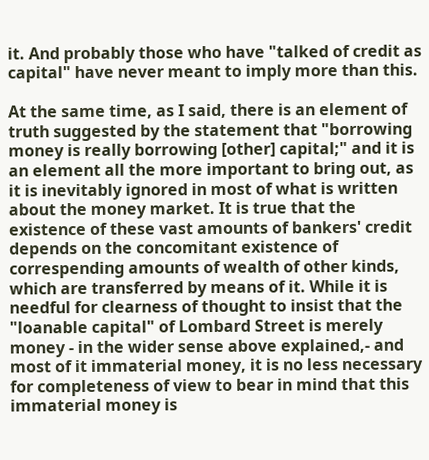it. And probably those who have "talked of credit as capital" have never meant to imply more than this.

At the same time, as I said, there is an element of truth suggested by the statement that "borrowing money is really borrowing [other] capital;" and it is an element all the more important to bring out, as it is inevitably ignored in most of what is written about the money market. It is true that the existence of these vast amounts of bankers' credit depends on the concomitant existence of correspending amounts of wealth of other kinds, which are transferred by means of it. While it is needful for clearness of thought to insist that the "loanable capital" of Lombard Street is merely money - in the wider sense above explained,- and most of it immaterial money, it is no less necessary for completeness of view to bear in mind that this immaterial money is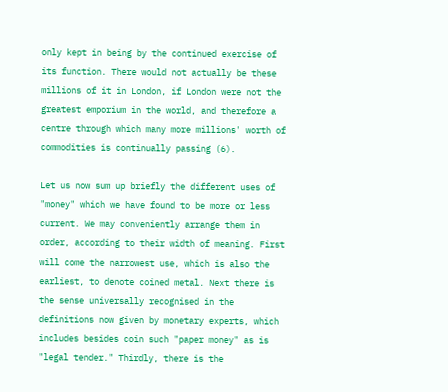only kept in being by the continued exercise of its function. There would not actually be these millions of it in London, if London were not the greatest emporium in the world, and therefore a centre through which many more millions' worth of commodities is continually passing (6).

Let us now sum up briefly the different uses of "money" which we have found to be more or less current. We may conveniently arrange them in order, according to their width of meaning. First will come the narrowest use, which is also the earliest, to denote coined metal. Next there is the sense universally recognised in the definitions now given by monetary experts, which includes besides coin such "paper money" as is "legal tender." Thirdly, there is the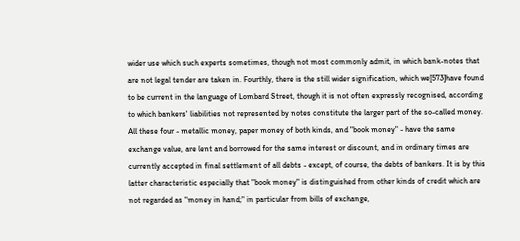wider use which such experts sometimes, though not most commonly admit, in which bank-notes that are not legal tender are taken in. Fourthly, there is the still wider signification, which we[573]have found to be current in the language of Lombard Street, though it is not often expressly recognised, according to which bankers' liabilities not represented by notes constitute the larger part of the so-called money. All these four - metallic money, paper money of both kinds, and "book money" - have the same exchange value, are lent and borrowed for the same interest or discount, and in ordinary times are currently accepted in final settlement of all debts - except, of course, the debts of bankers. It is by this latter characteristic especially that "book money" is distinguished from other kinds of credit which are not regarded as "money in hand;" in particular from bills of exchange,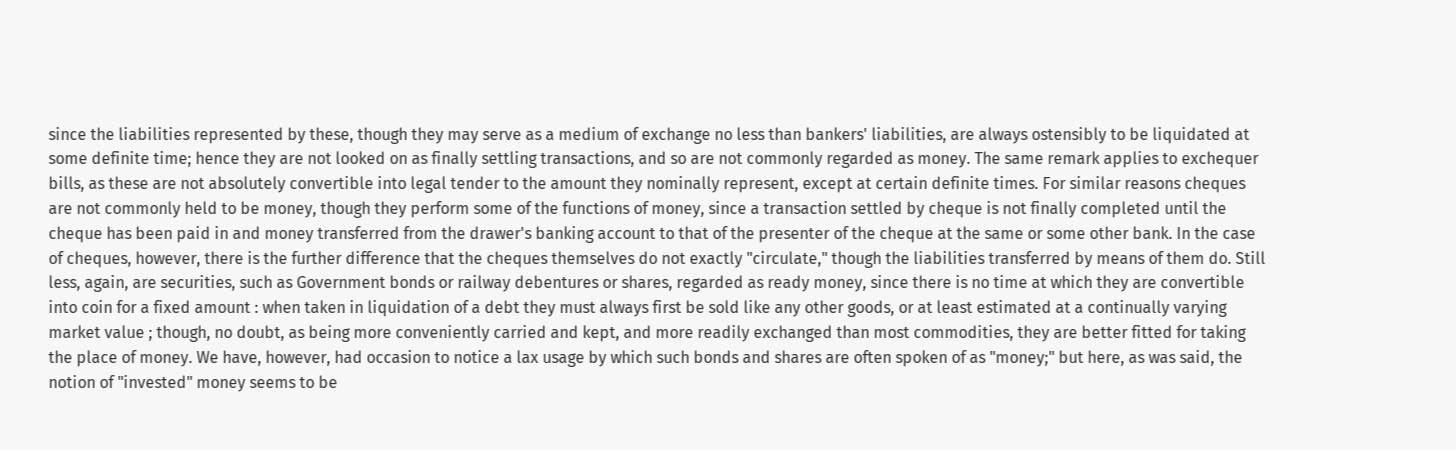since the liabilities represented by these, though they may serve as a medium of exchange no less than bankers' liabilities, are always ostensibly to be liquidated at some definite time; hence they are not looked on as finally settling transactions, and so are not commonly regarded as money. The same remark applies to exchequer bills, as these are not absolutely convertible into legal tender to the amount they nominally represent, except at certain definite times. For similar reasons cheques are not commonly held to be money, though they perform some of the functions of money, since a transaction settled by cheque is not finally completed until the cheque has been paid in and money transferred from the drawer's banking account to that of the presenter of the cheque at the same or some other bank. In the case of cheques, however, there is the further difference that the cheques themselves do not exactly "circulate," though the liabilities transferred by means of them do. Still less, again, are securities, such as Government bonds or railway debentures or shares, regarded as ready money, since there is no time at which they are convertible into coin for a fixed amount : when taken in liquidation of a debt they must always first be sold like any other goods, or at least estimated at a continually varying market value ; though, no doubt, as being more conveniently carried and kept, and more readily exchanged than most commodities, they are better fitted for taking the place of money. We have, however, had occasion to notice a lax usage by which such bonds and shares are often spoken of as "money;" but here, as was said, the notion of "invested" money seems to be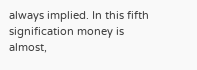always implied. In this fifth signification money is almost,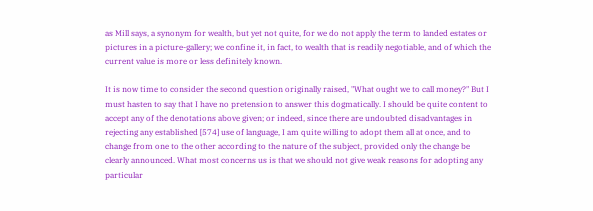as Mill says, a synonym for wealth, but yet not quite, for we do not apply the term to landed estates or pictures in a picture-gallery; we confine it, in fact, to wealth that is readily negotiable, and of which the current value is more or less definitely known.

It is now time to consider the second question originally raised, "What ought we to call money?" But I must hasten to say that I have no pretension to answer this dogmatically. I should be quite content to accept any of the denotations above given; or indeed, since there are undoubted disadvantages in rejecting any established [574] use of language, I am quite willing to adopt them all at once, and to change from one to the other according to the nature of the subject, provided only the change be clearly announced. What most concerns us is that we should not give weak reasons for adopting any particular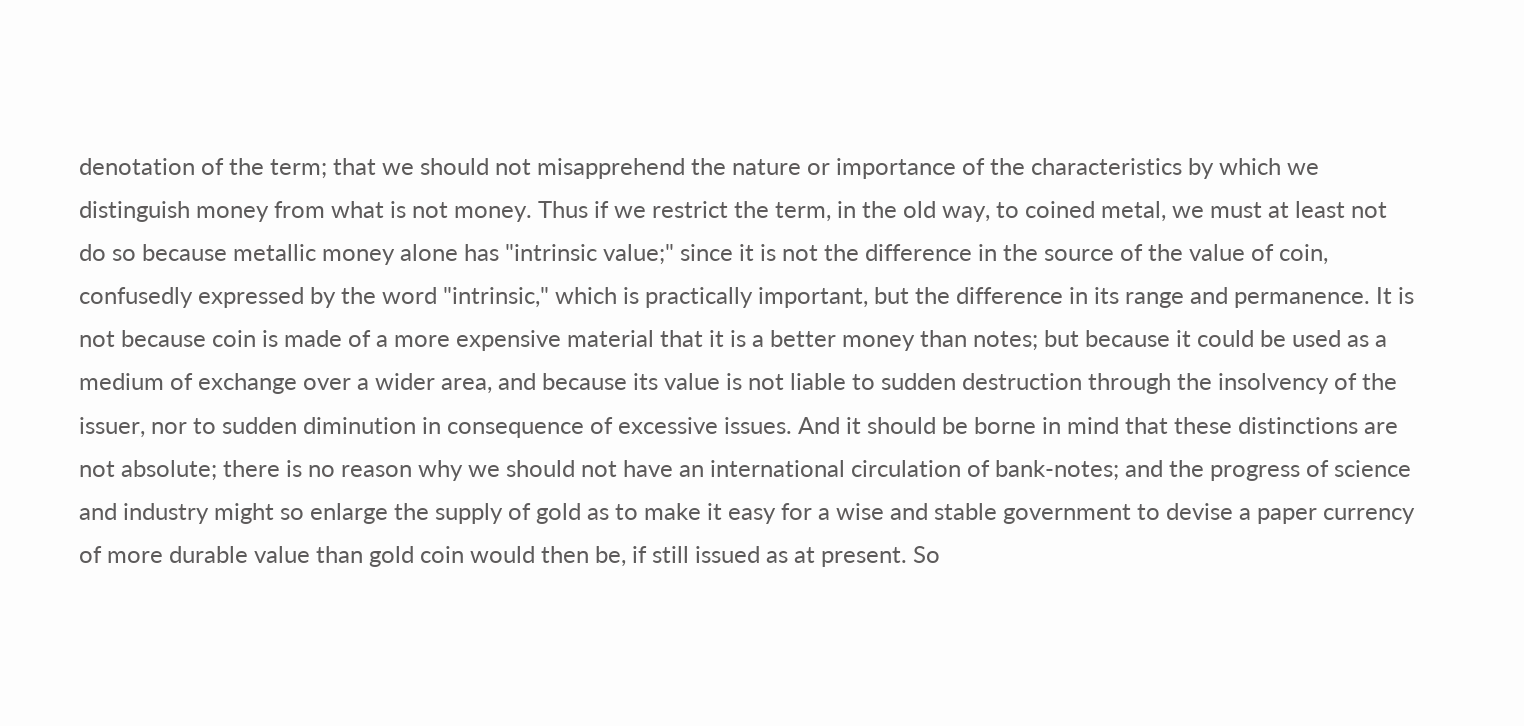denotation of the term; that we should not misapprehend the nature or importance of the characteristics by which we distinguish money from what is not money. Thus if we restrict the term, in the old way, to coined metal, we must at least not do so because metallic money alone has "intrinsic value;" since it is not the difference in the source of the value of coin, confusedly expressed by the word "intrinsic," which is practically important, but the difference in its range and permanence. It is not because coin is made of a more expensive material that it is a better money than notes; but because it could be used as a medium of exchange over a wider area, and because its value is not liable to sudden destruction through the insolvency of the issuer, nor to sudden diminution in consequence of excessive issues. And it should be borne in mind that these distinctions are not absolute; there is no reason why we should not have an international circulation of bank-notes; and the progress of science and industry might so enlarge the supply of gold as to make it easy for a wise and stable government to devise a paper currency of more durable value than gold coin would then be, if still issued as at present. So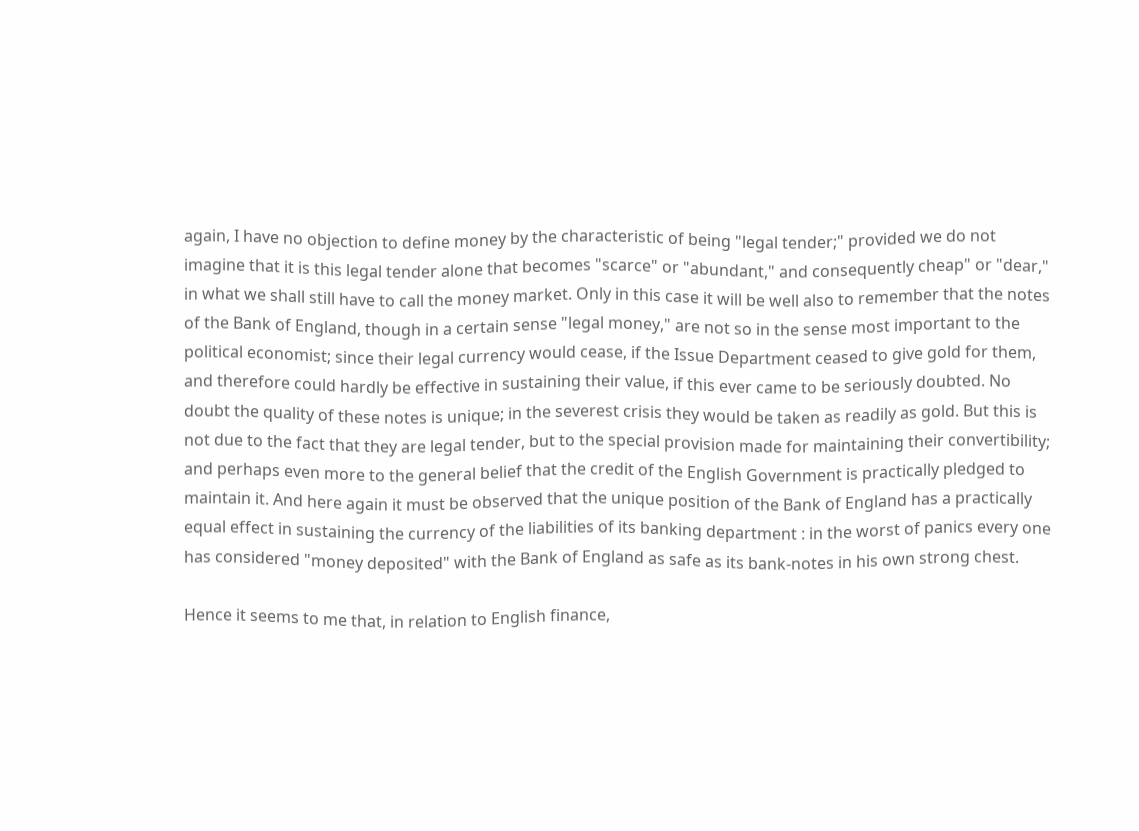again, I have no objection to define money by the characteristic of being "legal tender;" provided we do not imagine that it is this legal tender alone that becomes "scarce" or "abundant," and consequently cheap" or "dear," in what we shall still have to call the money market. Only in this case it will be well also to remember that the notes of the Bank of England, though in a certain sense "legal money," are not so in the sense most important to the political economist; since their legal currency would cease, if the Issue Department ceased to give gold for them, and therefore could hardly be effective in sustaining their value, if this ever came to be seriously doubted. No doubt the quality of these notes is unique; in the severest crisis they would be taken as readily as gold. But this is not due to the fact that they are legal tender, but to the special provision made for maintaining their convertibility; and perhaps even more to the general belief that the credit of the English Government is practically pledged to maintain it. And here again it must be observed that the unique position of the Bank of England has a practically equal effect in sustaining the currency of the liabilities of its banking department : in the worst of panics every one has considered "money deposited" with the Bank of England as safe as its bank-notes in his own strong chest.

Hence it seems to me that, in relation to English finance,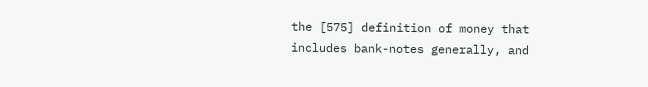the [575] definition of money that includes bank-notes generally, and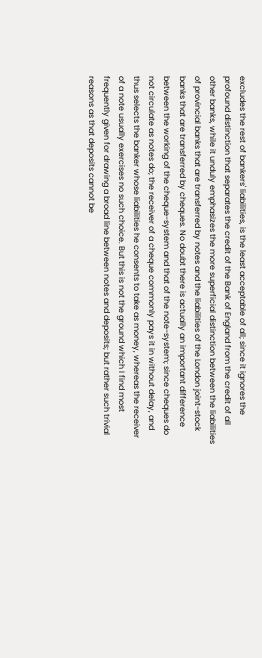excludes the rest of bankers' liabilities, is the least acceptable of all; since it ignores the profound distinction that separates the credit of the Bank of England from the credit of all other banks, while it unduly emphasizes the more superficial distinction between the liabilities of provincial banks that are transferred by notes and the liabilities of the London joint-stock banks that are transferred by cheques. No doubt there is actually an important difference between the working of the cheque-system and that of the note-system; since cheques do not circulate as notes do; the receiver of a cheque commonly pays it in without delay, and thus selects the banker whose liabilities he consents to take as money, whereas the receiver of a note usually exercises no such choice. But this is not the ground which I find most frequently given for drawing a broad line between notes and deposits; but rather such trivial reasons as that deposits cannot be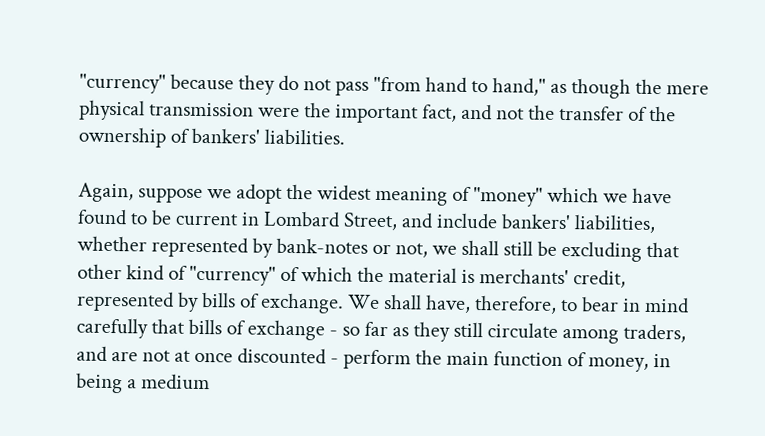"currency" because they do not pass "from hand to hand," as though the mere physical transmission were the important fact, and not the transfer of the ownership of bankers' liabilities.

Again, suppose we adopt the widest meaning of "money" which we have found to be current in Lombard Street, and include bankers' liabilities, whether represented by bank-notes or not, we shall still be excluding that other kind of "currency" of which the material is merchants' credit, represented by bills of exchange. We shall have, therefore, to bear in mind carefully that bills of exchange - so far as they still circulate among traders, and are not at once discounted - perform the main function of money, in being a medium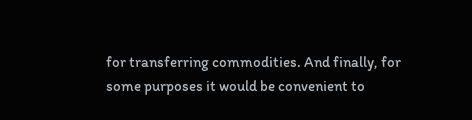for transferring commodities. And finally, for some purposes it would be convenient to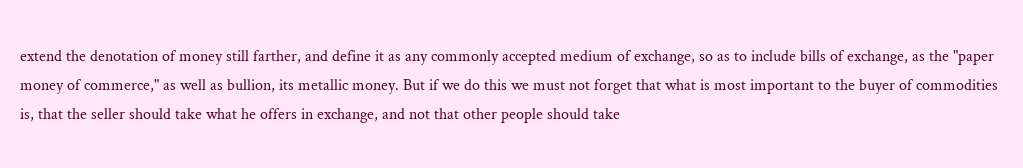extend the denotation of money still farther, and define it as any commonly accepted medium of exchange, so as to include bills of exchange, as the "paper money of commerce," as well as bullion, its metallic money. But if we do this we must not forget that what is most important to the buyer of commodities is, that the seller should take what he offers in exchange, and not that other people should take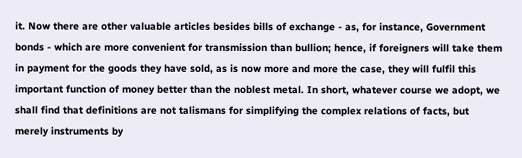it. Now there are other valuable articles besides bills of exchange - as, for instance, Government bonds - which are more convenient for transmission than bullion; hence, if foreigners will take them in payment for the goods they have sold, as is now more and more the case, they will fulfil this important function of money better than the noblest metal. In short, whatever course we adopt, we shall find that definitions are not talismans for simplifying the complex relations of facts, but merely instruments by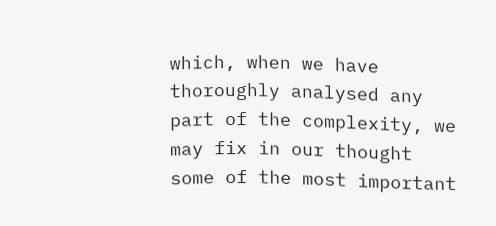which, when we have thoroughly analysed any part of the complexity, we may fix in our thought some of the most important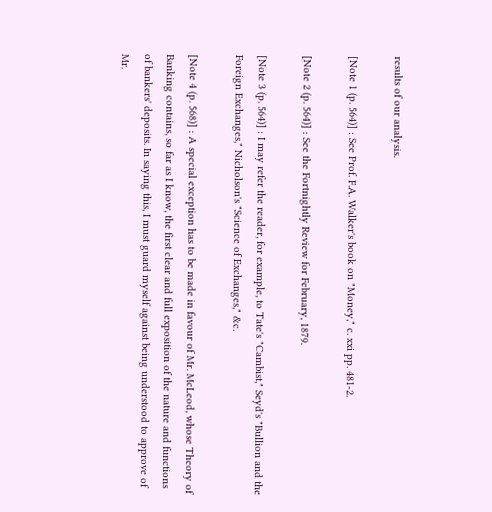results of our analysis.

[Note 1 (p. 564)] : See Prof. F.A. Walker's book on "Money," c. xxi pp. 481-2.

[Note 2 (p. 564)] : See the Fortnightly Review for February, 1879.

[Note 3 (p. 564)] : I may refer the reader, for example, to Tate's "Cambist," Seyd's "Bullion and the Foreign Exchanges," Nicholson's "Science of Exchanges," &c.

[Note 4 (p. 568)] : A special exception has to be made in favour of Mr. McLeod, whose Theory of Banking contains, so far as I know, the first clear and full exposition of the nature and functions of bankers' deposits. In saying this, I must guard myself against being understood to approve of Mr.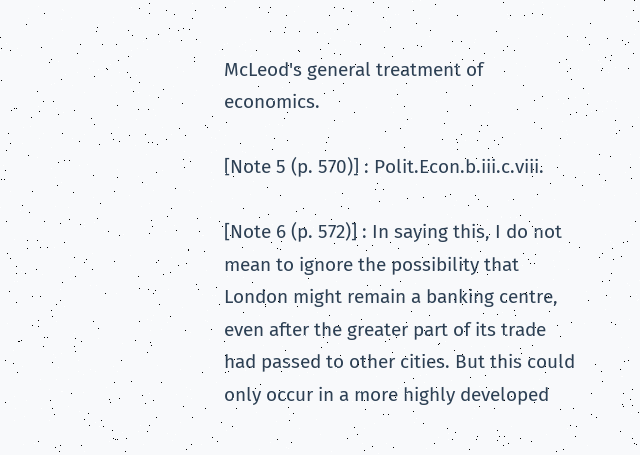McLeod's general treatment of economics.

[Note 5 (p. 570)] : Polit.Econ.b.iii.c.viii.

[Note 6 (p. 572)] : In saying this, I do not mean to ignore the possibility that London might remain a banking centre, even after the greater part of its trade had passed to other cities. But this could only occur in a more highly developed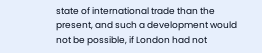state of international trade than the present, and such a development would not be possible, if London had not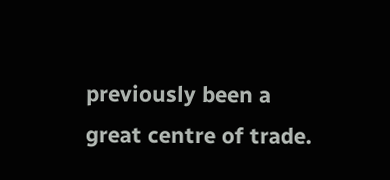previously been a great centre of trade.